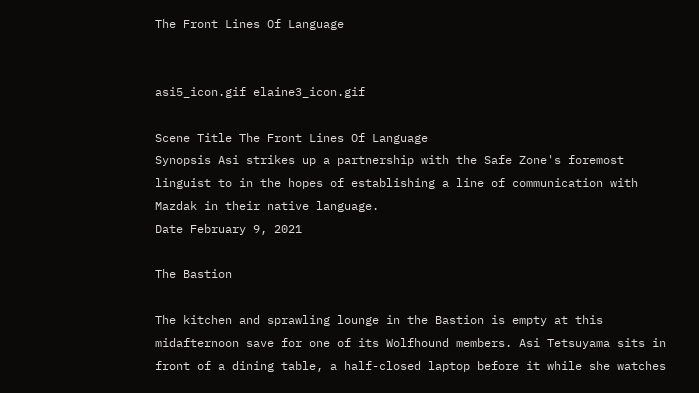The Front Lines Of Language


asi5_icon.gif elaine3_icon.gif

Scene Title The Front Lines Of Language
Synopsis Asi strikes up a partnership with the Safe Zone's foremost linguist to in the hopes of establishing a line of communication with Mazdak in their native language.
Date February 9, 2021

The Bastion

The kitchen and sprawling lounge in the Bastion is empty at this midafternoon save for one of its Wolfhound members. Asi Tetsuyama sits in front of a dining table, a half-closed laptop before it while she watches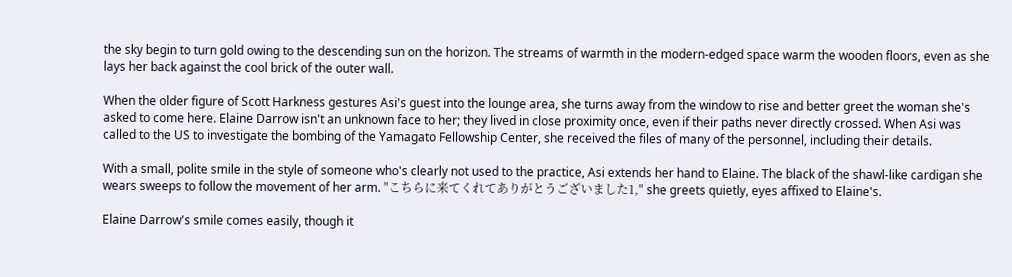the sky begin to turn gold owing to the descending sun on the horizon. The streams of warmth in the modern-edged space warm the wooden floors, even as she lays her back against the cool brick of the outer wall.

When the older figure of Scott Harkness gestures Asi's guest into the lounge area, she turns away from the window to rise and better greet the woman she's asked to come here. Elaine Darrow isn't an unknown face to her; they lived in close proximity once, even if their paths never directly crossed. When Asi was called to the US to investigate the bombing of the Yamagato Fellowship Center, she received the files of many of the personnel, including their details.

With a small, polite smile in the style of someone who's clearly not used to the practice, Asi extends her hand to Elaine. The black of the shawl-like cardigan she wears sweeps to follow the movement of her arm. "こちらに来てくれてありがとうございました1," she greets quietly, eyes affixed to Elaine's.

Elaine Darrow's smile comes easily, though it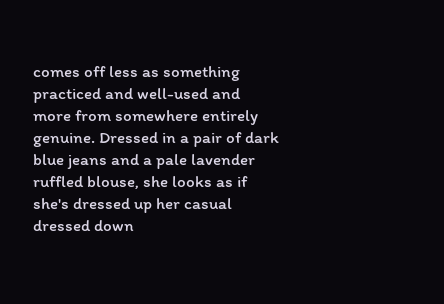comes off less as something practiced and well-used and more from somewhere entirely genuine. Dressed in a pair of dark blue jeans and a pale lavender ruffled blouse, she looks as if she's dressed up her casual dressed down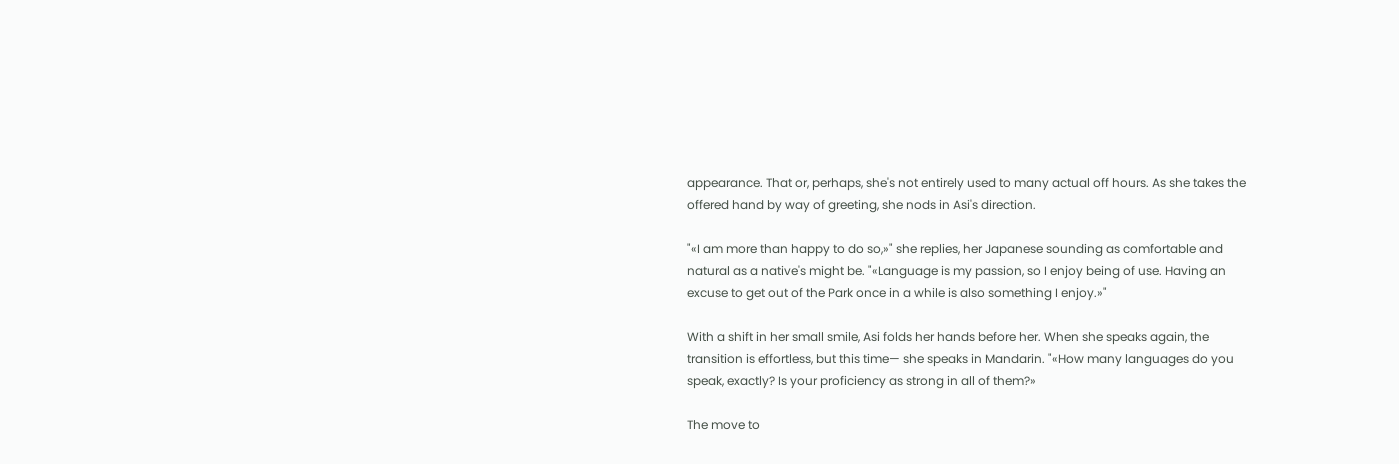appearance. That or, perhaps, she's not entirely used to many actual off hours. As she takes the offered hand by way of greeting, she nods in Asi's direction.

"«I am more than happy to do so,»" she replies, her Japanese sounding as comfortable and natural as a native's might be. "«Language is my passion, so I enjoy being of use. Having an excuse to get out of the Park once in a while is also something I enjoy.»"

With a shift in her small smile, Asi folds her hands before her. When she speaks again, the transition is effortless, but this time— she speaks in Mandarin. "«How many languages do you speak, exactly? Is your proficiency as strong in all of them?»

The move to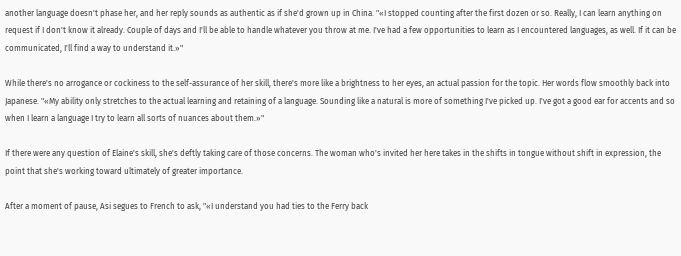another language doesn't phase her, and her reply sounds as authentic as if she'd grown up in China. "«I stopped counting after the first dozen or so. Really, I can learn anything on request if I don't know it already. Couple of days and I'll be able to handle whatever you throw at me. I've had a few opportunities to learn as I encountered languages, as well. If it can be communicated, I'll find a way to understand it.»"

While there's no arrogance or cockiness to the self-assurance of her skill, there's more like a brightness to her eyes, an actual passion for the topic. Her words flow smoothly back into Japanese. "«My ability only stretches to the actual learning and retaining of a language. Sounding like a natural is more of something I've picked up. I've got a good ear for accents and so when I learn a language I try to learn all sorts of nuances about them.»"

If there were any question of Elaine's skill, she's deftly taking care of those concerns. The woman who's invited her here takes in the shifts in tongue without shift in expression, the point that she's working toward ultimately of greater importance.

After a moment of pause, Asi segues to French to ask, "«I understand you had ties to the Ferry back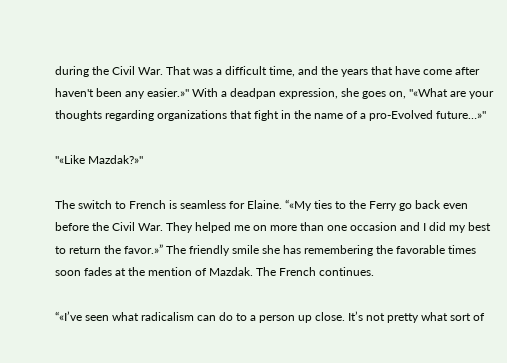during the Civil War. That was a difficult time, and the years that have come after haven't been any easier.»" With a deadpan expression, she goes on, "«What are your thoughts regarding organizations that fight in the name of a pro-Evolved future…»"

"«Like Mazdak?»"

The switch to French is seamless for Elaine. “«My ties to the Ferry go back even before the Civil War. They helped me on more than one occasion and I did my best to return the favor.»” The friendly smile she has remembering the favorable times soon fades at the mention of Mazdak. The French continues.

“«I’ve seen what radicalism can do to a person up close. It’s not pretty what sort of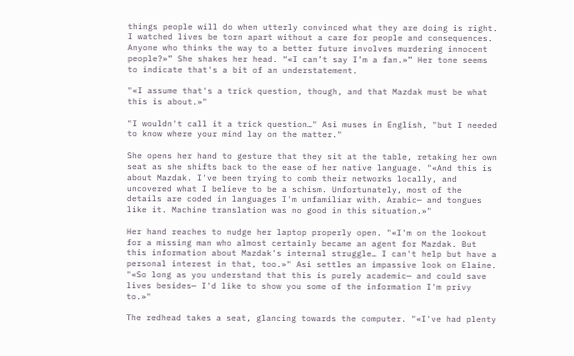things people will do when utterly convinced what they are doing is right. I watched lives be torn apart without a care for people and consequences. Anyone who thinks the way to a better future involves murdering innocent people?»” She shakes her head. “«I can’t say I’m a fan.»” Her tone seems to indicate that's a bit of an understatement.

"«I assume that's a trick question, though, and that Mazdak must be what this is about.»"

"I wouldn't call it a trick question…" Asi muses in English, "but I needed to know where your mind lay on the matter."

She opens her hand to gesture that they sit at the table, retaking her own seat as she shifts back to the ease of her native language. "«And this is about Mazdak. I've been trying to comb their networks locally, and uncovered what I believe to be a schism. Unfortunately, most of the details are coded in languages I'm unfamiliar with. Arabic— and tongues like it. Machine translation was no good in this situation.»"

Her hand reaches to nudge her laptop properly open. "«I'm on the lookout for a missing man who almost certainly became an agent for Mazdak. But this information about Mazdak's internal struggle… I can't help but have a personal interest in that, too.»" Asi settles an impassive look on Elaine. "«So long as you understand that this is purely academic— and could save lives besides— I'd like to show you some of the information I'm privy to.»"

The redhead takes a seat, glancing towards the computer. "«I've had plenty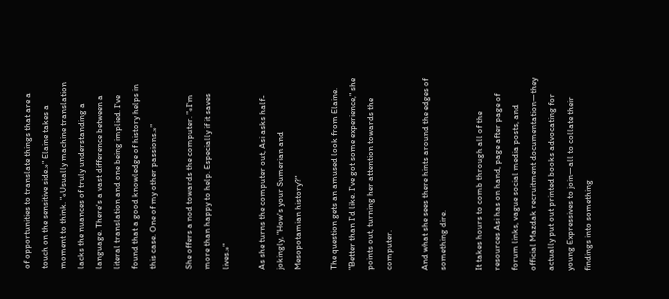of opportunities to translate things that are a touch on the sensitive side.»" Elaine takes a moment to think. "«Usually machine translation lacks the nuances of truly understanding a language. There's a vast difference between a literal translation and one being implied. I've found that a good knowledge of history helps in this case. One of my other passions.»"

She offers a nod towards the computer. "«I'm more than happy to help. Especially if it saves lives.»"

As she turns the computer out, Asi asks half-jokingly, "How's your Sumerian and Mesopotamian history?"

The question gets an amused look from Elaine. "Better than I'd like. I've got some experience," she points out, turning her attention towards the computer.

And what she sees there hints around the edges of something dire.

It takes hours to comb through all of the resources Asi has on hand, page after page of forum links, vague social media posts, and official Mazdak recruitment documentation—they actually put out printed books advocating for young Expressives to join—all to collate their findings into something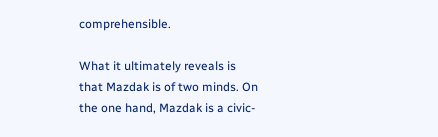comprehensible.

What it ultimately reveals is that Mazdak is of two minds. On the one hand, Mazdak is a civic-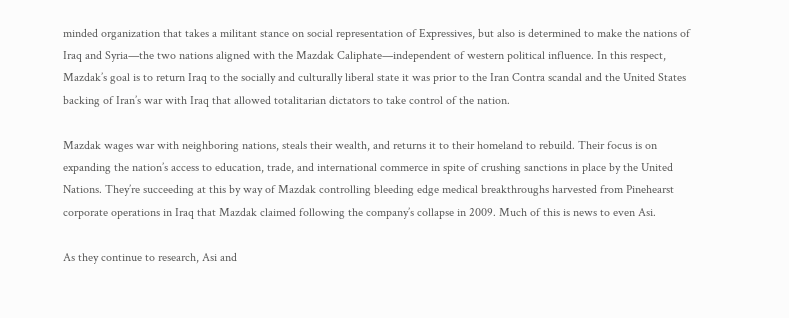minded organization that takes a militant stance on social representation of Expressives, but also is determined to make the nations of Iraq and Syria—the two nations aligned with the Mazdak Caliphate—independent of western political influence. In this respect, Mazdak’s goal is to return Iraq to the socially and culturally liberal state it was prior to the Iran Contra scandal and the United States backing of Iran’s war with Iraq that allowed totalitarian dictators to take control of the nation.

Mazdak wages war with neighboring nations, steals their wealth, and returns it to their homeland to rebuild. Their focus is on expanding the nation’s access to education, trade, and international commerce in spite of crushing sanctions in place by the United Nations. They’re succeeding at this by way of Mazdak controlling bleeding edge medical breakthroughs harvested from Pinehearst corporate operations in Iraq that Mazdak claimed following the company’s collapse in 2009. Much of this is news to even Asi.

As they continue to research, Asi and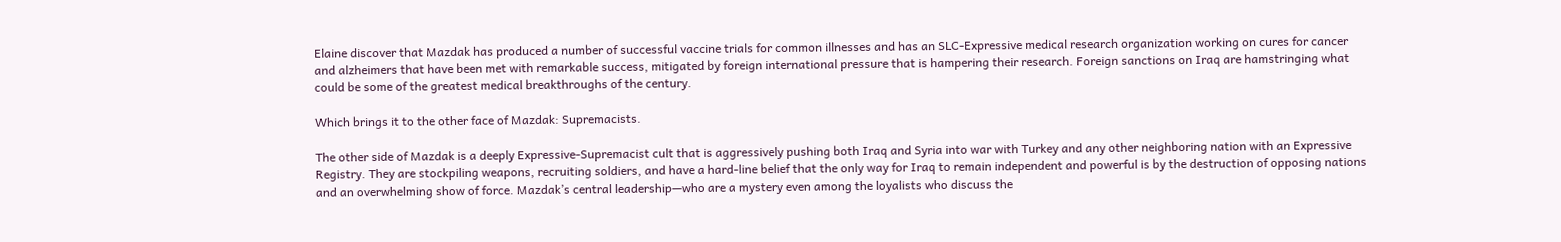Elaine discover that Mazdak has produced a number of successful vaccine trials for common illnesses and has an SLC-Expressive medical research organization working on cures for cancer and alzheimers that have been met with remarkable success, mitigated by foreign international pressure that is hampering their research. Foreign sanctions on Iraq are hamstringing what could be some of the greatest medical breakthroughs of the century.

Which brings it to the other face of Mazdak: Supremacists.

The other side of Mazdak is a deeply Expressive-Supremacist cult that is aggressively pushing both Iraq and Syria into war with Turkey and any other neighboring nation with an Expressive Registry. They are stockpiling weapons, recruiting soldiers, and have a hard-line belief that the only way for Iraq to remain independent and powerful is by the destruction of opposing nations and an overwhelming show of force. Mazdak’s central leadership—who are a mystery even among the loyalists who discuss the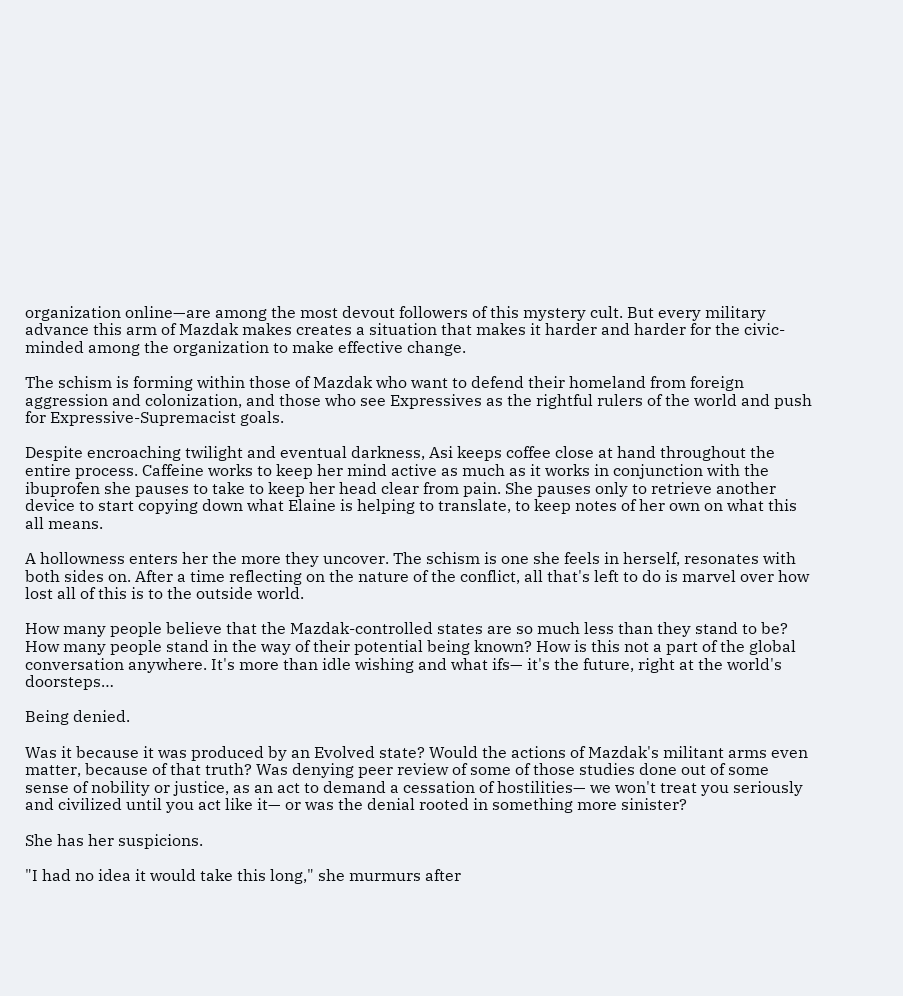organization online—are among the most devout followers of this mystery cult. But every military advance this arm of Mazdak makes creates a situation that makes it harder and harder for the civic-minded among the organization to make effective change.

The schism is forming within those of Mazdak who want to defend their homeland from foreign aggression and colonization, and those who see Expressives as the rightful rulers of the world and push for Expressive-Supremacist goals.

Despite encroaching twilight and eventual darkness, Asi keeps coffee close at hand throughout the entire process. Caffeine works to keep her mind active as much as it works in conjunction with the ibuprofen she pauses to take to keep her head clear from pain. She pauses only to retrieve another device to start copying down what Elaine is helping to translate, to keep notes of her own on what this all means.

A hollowness enters her the more they uncover. The schism is one she feels in herself, resonates with both sides on. After a time reflecting on the nature of the conflict, all that's left to do is marvel over how lost all of this is to the outside world.

How many people believe that the Mazdak-controlled states are so much less than they stand to be? How many people stand in the way of their potential being known? How is this not a part of the global conversation anywhere. It's more than idle wishing and what ifs— it's the future, right at the world's doorsteps…

Being denied.

Was it because it was produced by an Evolved state? Would the actions of Mazdak's militant arms even matter, because of that truth? Was denying peer review of some of those studies done out of some sense of nobility or justice, as an act to demand a cessation of hostilities— we won't treat you seriously and civilized until you act like it— or was the denial rooted in something more sinister?

She has her suspicions.

"I had no idea it would take this long," she murmurs after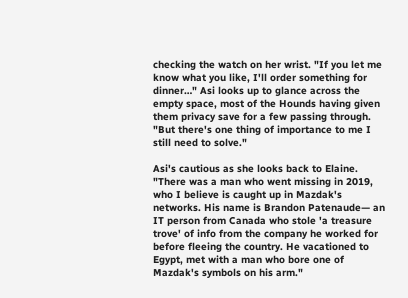checking the watch on her wrist. "If you let me know what you like, I'll order something for dinner…" Asi looks up to glance across the empty space, most of the Hounds having given them privacy save for a few passing through. "But there's one thing of importance to me I still need to solve."

Asi's cautious as she looks back to Elaine. "There was a man who went missing in 2019, who I believe is caught up in Mazdak's networks. His name is Brandon Patenaude— an IT person from Canada who stole 'a treasure trove' of info from the company he worked for before fleeing the country. He vacationed to Egypt, met with a man who bore one of Mazdak's symbols on his arm."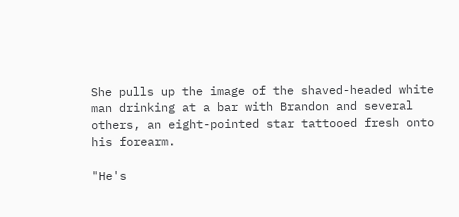She pulls up the image of the shaved-headed white man drinking at a bar with Brandon and several others, an eight-pointed star tattooed fresh onto his forearm.

"He's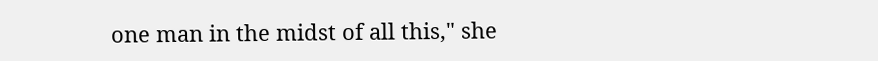one man in the midst of all this," she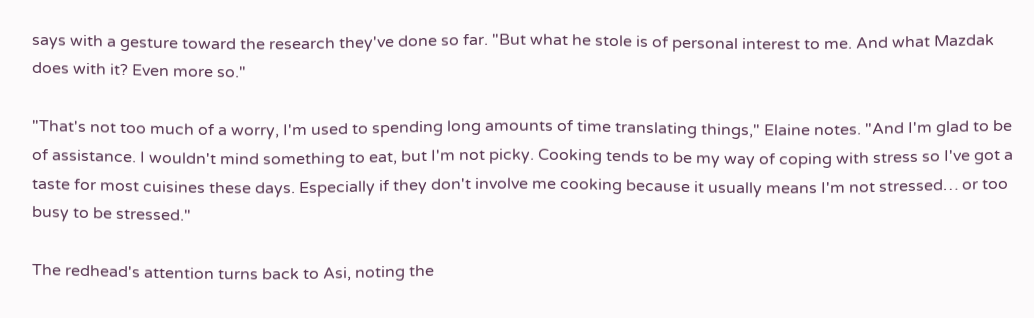says with a gesture toward the research they've done so far. "But what he stole is of personal interest to me. And what Mazdak does with it? Even more so."

"That's not too much of a worry, I'm used to spending long amounts of time translating things," Elaine notes. "And I'm glad to be of assistance. I wouldn't mind something to eat, but I'm not picky. Cooking tends to be my way of coping with stress so I've got a taste for most cuisines these days. Especially if they don't involve me cooking because it usually means I'm not stressed… or too busy to be stressed."

The redhead's attention turns back to Asi, noting the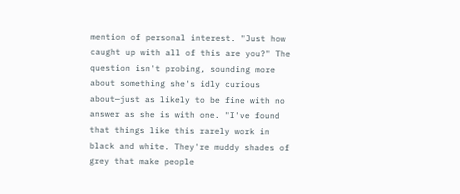mention of personal interest. "Just how caught up with all of this are you?" The question isn't probing, sounding more about something she's idly curious about—just as likely to be fine with no answer as she is with one. "I've found that things like this rarely work in black and white. They're muddy shades of grey that make people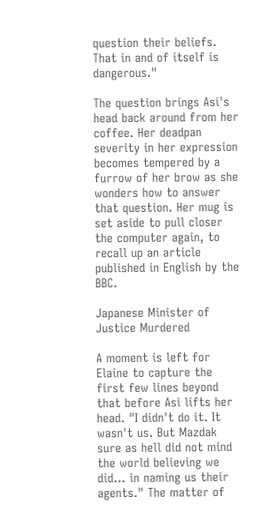question their beliefs. That in and of itself is dangerous."

The question brings Asi's head back around from her coffee. Her deadpan severity in her expression becomes tempered by a furrow of her brow as she wonders how to answer that question. Her mug is set aside to pull closer the computer again, to recall up an article published in English by the BBC.

Japanese Minister of Justice Murdered

A moment is left for Elaine to capture the first few lines beyond that before Asi lifts her head. "I didn't do it. It wasn't us. But Mazdak sure as hell did not mind the world believing we did… in naming us their agents." The matter of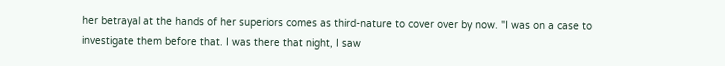her betrayal at the hands of her superiors comes as third-nature to cover over by now. "I was on a case to investigate them before that. I was there that night, I saw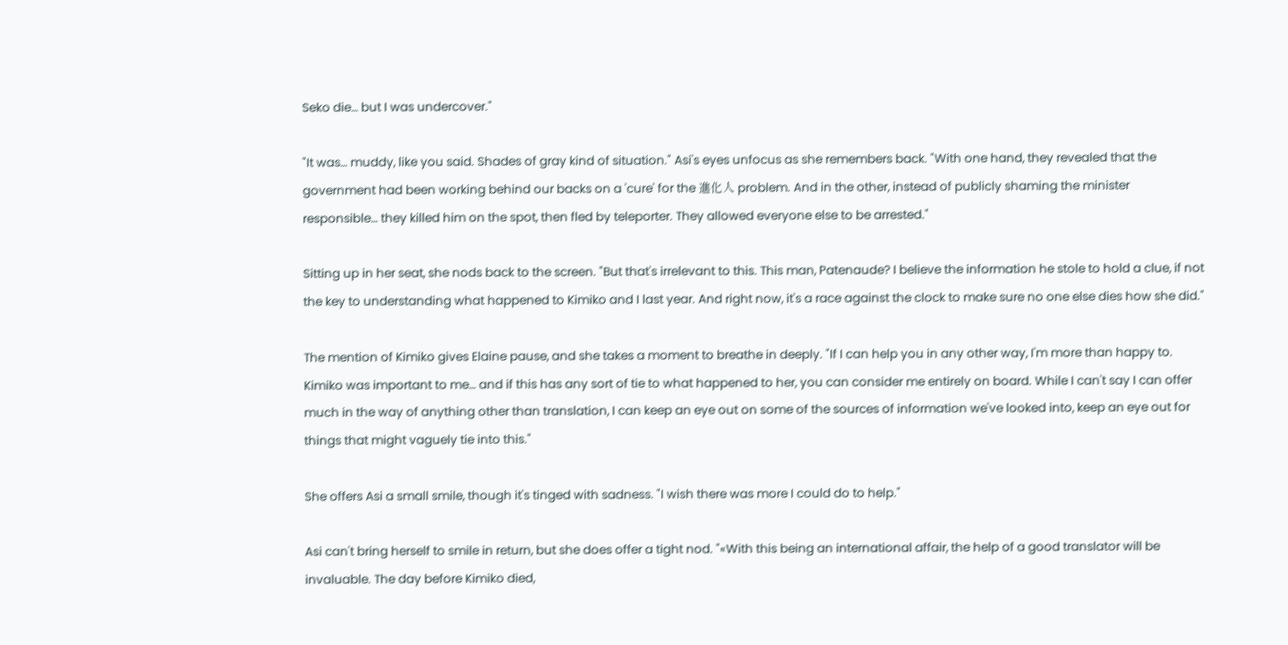Seko die… but I was undercover."

"It was… muddy, like you said. Shades of gray kind of situation." Asi's eyes unfocus as she remembers back. "With one hand, they revealed that the government had been working behind our backs on a 'cure' for the 進化人 problem. And in the other, instead of publicly shaming the minister responsible… they killed him on the spot, then fled by teleporter. They allowed everyone else to be arrested."

Sitting up in her seat, she nods back to the screen. "But that's irrelevant to this. This man, Patenaude? I believe the information he stole to hold a clue, if not the key to understanding what happened to Kimiko and I last year. And right now, it's a race against the clock to make sure no one else dies how she did."

The mention of Kimiko gives Elaine pause, and she takes a moment to breathe in deeply. "If I can help you in any other way, I'm more than happy to. Kimiko was important to me… and if this has any sort of tie to what happened to her, you can consider me entirely on board. While I can't say I can offer much in the way of anything other than translation, I can keep an eye out on some of the sources of information we've looked into, keep an eye out for things that might vaguely tie into this."

She offers Asi a small smile, though it's tinged with sadness. "I wish there was more I could do to help."

Asi can't bring herself to smile in return, but she does offer a tight nod. "«With this being an international affair, the help of a good translator will be invaluable. The day before Kimiko died,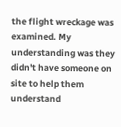the flight wreckage was examined. My understanding was they didn't have someone on site to help them understand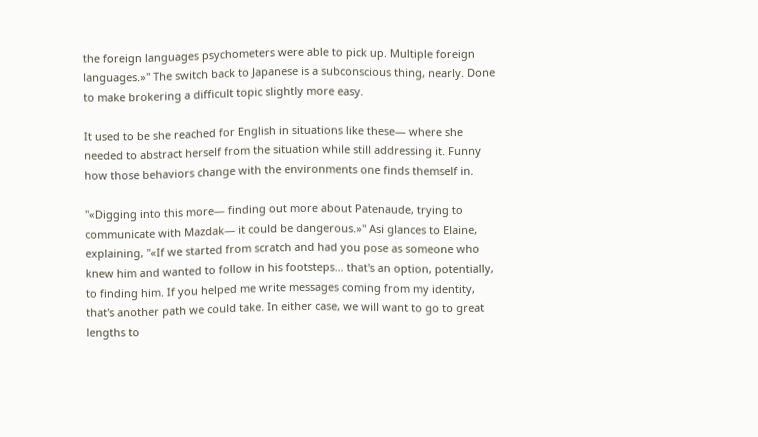the foreign languages psychometers were able to pick up. Multiple foreign languages.»" The switch back to Japanese is a subconscious thing, nearly. Done to make brokering a difficult topic slightly more easy.

It used to be she reached for English in situations like these— where she needed to abstract herself from the situation while still addressing it. Funny how those behaviors change with the environments one finds themself in.

"«Digging into this more— finding out more about Patenaude, trying to communicate with Mazdak— it could be dangerous.»" Asi glances to Elaine, explaining, "«If we started from scratch and had you pose as someone who knew him and wanted to follow in his footsteps… that's an option, potentially, to finding him. If you helped me write messages coming from my identity, that's another path we could take. In either case, we will want to go to great lengths to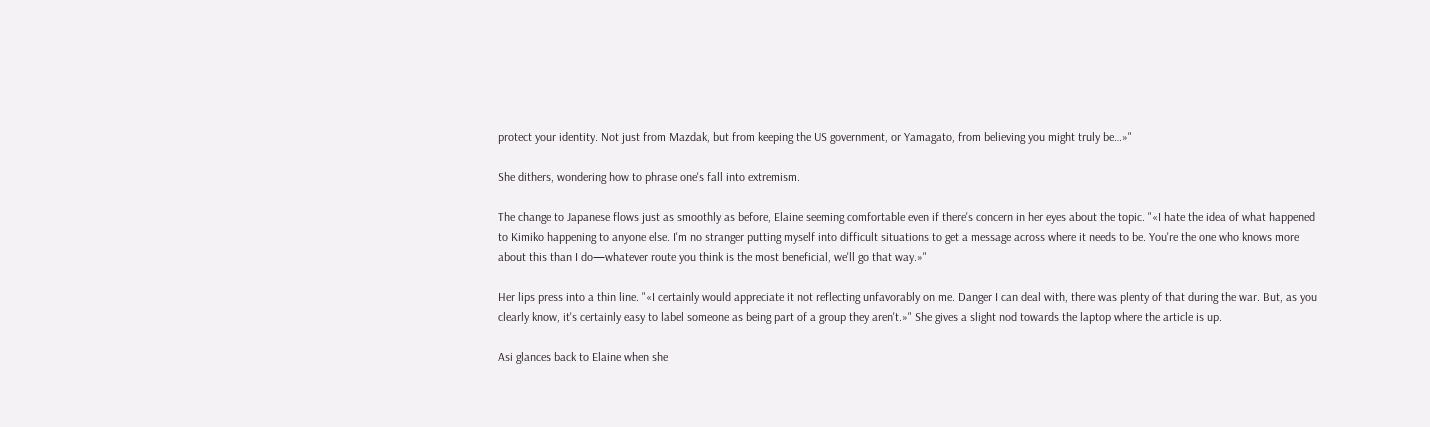protect your identity. Not just from Mazdak, but from keeping the US government, or Yamagato, from believing you might truly be…»"

She dithers, wondering how to phrase one's fall into extremism.

The change to Japanese flows just as smoothly as before, Elaine seeming comfortable even if there's concern in her eyes about the topic. "«I hate the idea of what happened to Kimiko happening to anyone else. I'm no stranger putting myself into difficult situations to get a message across where it needs to be. You're the one who knows more about this than I do—whatever route you think is the most beneficial, we'll go that way.»"

Her lips press into a thin line. "«I certainly would appreciate it not reflecting unfavorably on me. Danger I can deal with, there was plenty of that during the war. But, as you clearly know, it's certainly easy to label someone as being part of a group they aren't.»" She gives a slight nod towards the laptop where the article is up.

Asi glances back to Elaine when she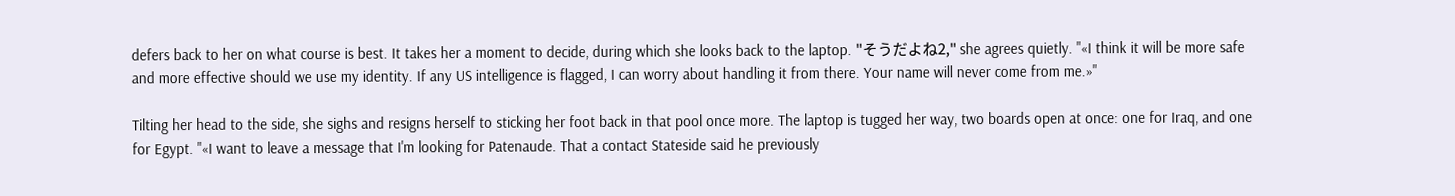defers back to her on what course is best. It takes her a moment to decide, during which she looks back to the laptop. "そうだよね2," she agrees quietly. "«I think it will be more safe and more effective should we use my identity. If any US intelligence is flagged, I can worry about handling it from there. Your name will never come from me.»"

Tilting her head to the side, she sighs and resigns herself to sticking her foot back in that pool once more. The laptop is tugged her way, two boards open at once: one for Iraq, and one for Egypt. "«I want to leave a message that I'm looking for Patenaude. That a contact Stateside said he previously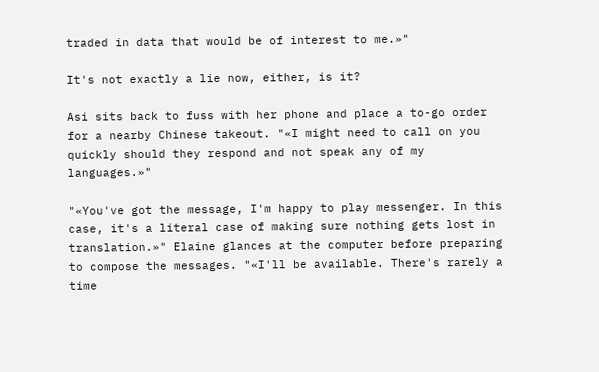traded in data that would be of interest to me.»"

It's not exactly a lie now, either, is it?

Asi sits back to fuss with her phone and place a to-go order for a nearby Chinese takeout. "«I might need to call on you quickly should they respond and not speak any of my languages.»"

"«You've got the message, I'm happy to play messenger. In this case, it's a literal case of making sure nothing gets lost in translation.»" Elaine glances at the computer before preparing to compose the messages. "«I'll be available. There's rarely a time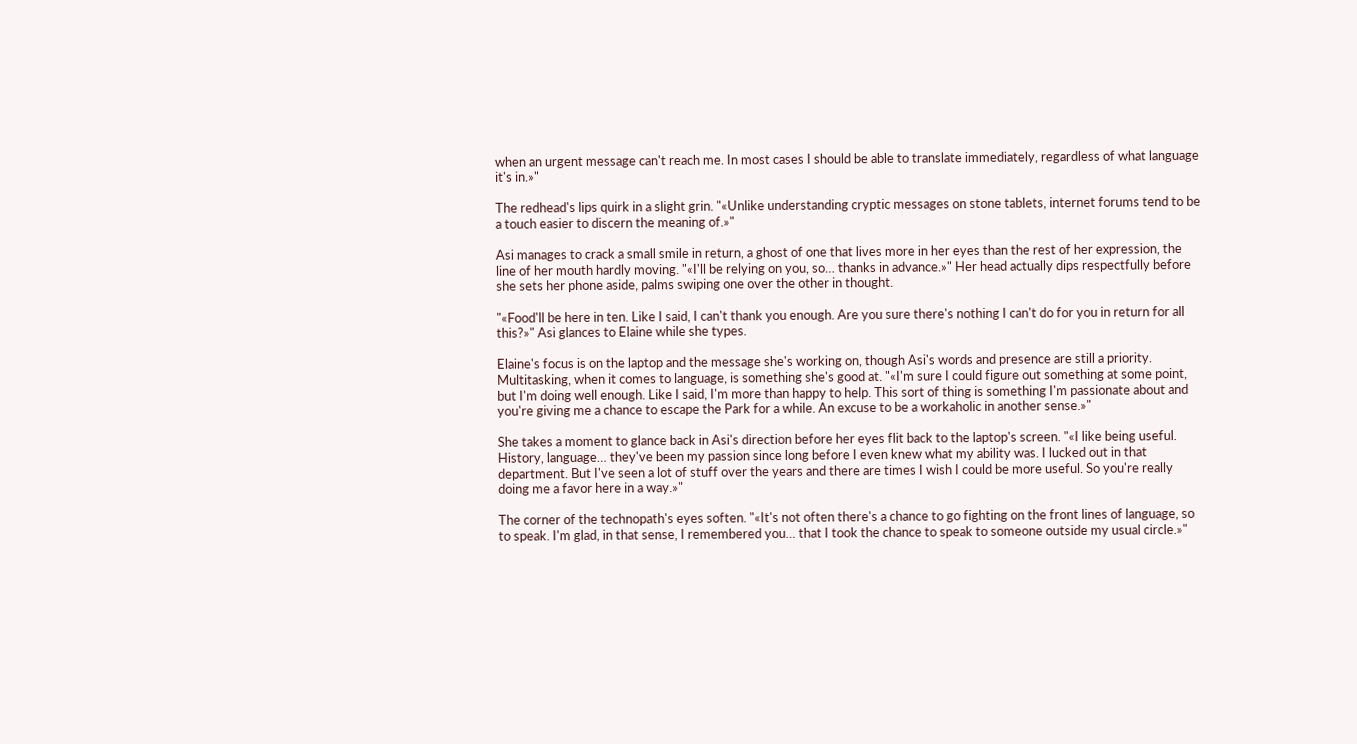when an urgent message can't reach me. In most cases I should be able to translate immediately, regardless of what language it's in.»"

The redhead's lips quirk in a slight grin. "«Unlike understanding cryptic messages on stone tablets, internet forums tend to be a touch easier to discern the meaning of.»"

Asi manages to crack a small smile in return, a ghost of one that lives more in her eyes than the rest of her expression, the line of her mouth hardly moving. "«I'll be relying on you, so… thanks in advance.»" Her head actually dips respectfully before she sets her phone aside, palms swiping one over the other in thought.

"«Food'll be here in ten. Like I said, I can't thank you enough. Are you sure there's nothing I can't do for you in return for all this?»" Asi glances to Elaine while she types.

Elaine's focus is on the laptop and the message she's working on, though Asi's words and presence are still a priority. Multitasking, when it comes to language, is something she's good at. "«I'm sure I could figure out something at some point, but I'm doing well enough. Like I said, I'm more than happy to help. This sort of thing is something I'm passionate about and you're giving me a chance to escape the Park for a while. An excuse to be a workaholic in another sense.»"

She takes a moment to glance back in Asi's direction before her eyes flit back to the laptop's screen. "«I like being useful. History, language… they've been my passion since long before I even knew what my ability was. I lucked out in that department. But I've seen a lot of stuff over the years and there are times I wish I could be more useful. So you're really doing me a favor here in a way.»"

The corner of the technopath's eyes soften. "«It's not often there's a chance to go fighting on the front lines of language, so to speak. I'm glad, in that sense, I remembered you… that I took the chance to speak to someone outside my usual circle.»"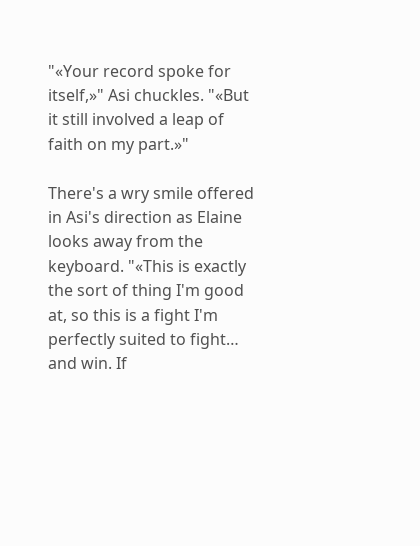"«Your record spoke for itself,»" Asi chuckles. "«But it still involved a leap of faith on my part.»"

There's a wry smile offered in Asi's direction as Elaine looks away from the keyboard. "«This is exactly the sort of thing I'm good at, so this is a fight I'm perfectly suited to fight… and win. If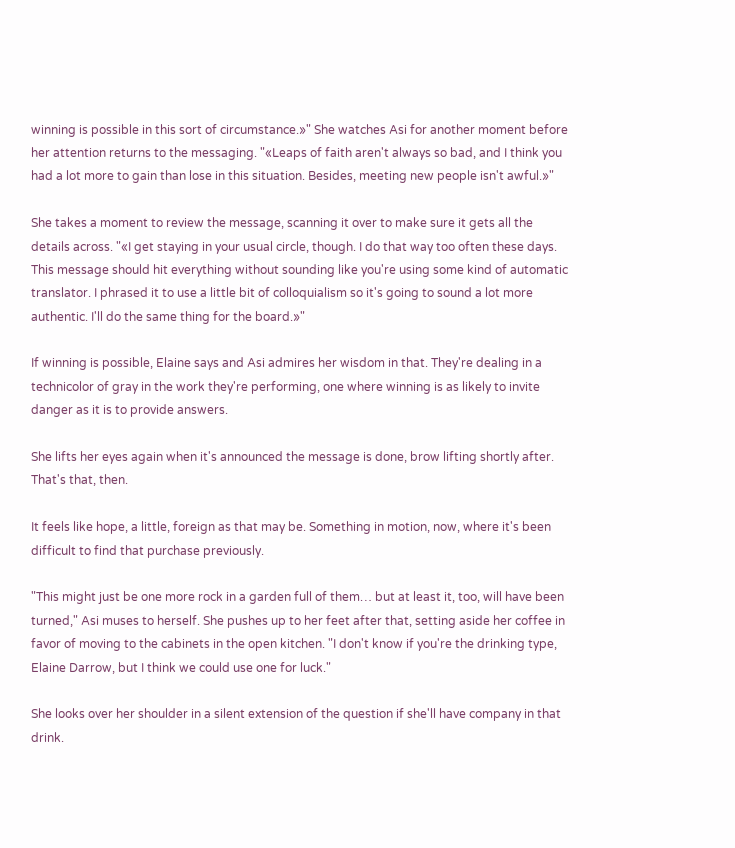winning is possible in this sort of circumstance.»" She watches Asi for another moment before her attention returns to the messaging. "«Leaps of faith aren't always so bad, and I think you had a lot more to gain than lose in this situation. Besides, meeting new people isn't awful.»"

She takes a moment to review the message, scanning it over to make sure it gets all the details across. "«I get staying in your usual circle, though. I do that way too often these days. This message should hit everything without sounding like you're using some kind of automatic translator. I phrased it to use a little bit of colloquialism so it's going to sound a lot more authentic. I'll do the same thing for the board.»"

If winning is possible, Elaine says and Asi admires her wisdom in that. They're dealing in a technicolor of gray in the work they're performing, one where winning is as likely to invite danger as it is to provide answers.

She lifts her eyes again when it's announced the message is done, brow lifting shortly after. That's that, then.

It feels like hope, a little, foreign as that may be. Something in motion, now, where it's been difficult to find that purchase previously.

"This might just be one more rock in a garden full of them… but at least it, too, will have been turned," Asi muses to herself. She pushes up to her feet after that, setting aside her coffee in favor of moving to the cabinets in the open kitchen. "I don't know if you're the drinking type, Elaine Darrow, but I think we could use one for luck."

She looks over her shoulder in a silent extension of the question if she'll have company in that drink.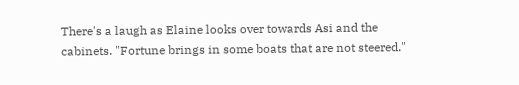There's a laugh as Elaine looks over towards Asi and the cabinets. "Fortune brings in some boats that are not steered."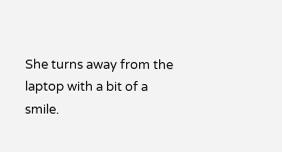She turns away from the laptop with a bit of a smile.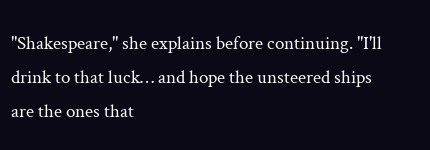"Shakespeare," she explains before continuing. "I'll drink to that luck… and hope the unsteered ships are the ones that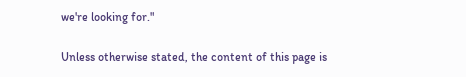we're looking for."

Unless otherwise stated, the content of this page is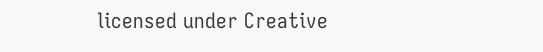licensed under Creative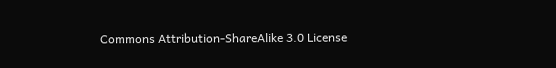Commons Attribution-ShareAlike 3.0 License